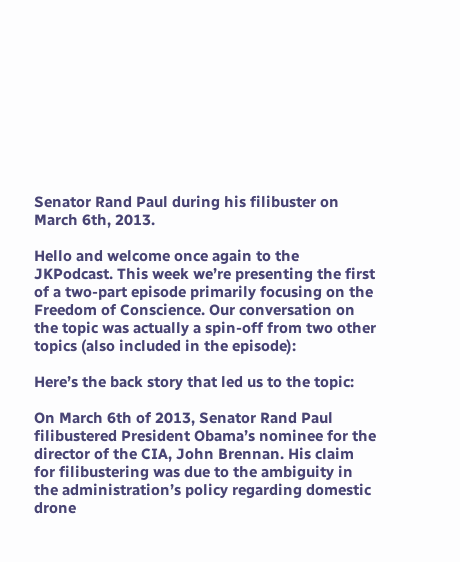Senator Rand Paul during his filibuster on March 6th, 2013.

Hello and welcome once again to the JKPodcast. This week we’re presenting the first of a two-part episode primarily focusing on the Freedom of Conscience. Our conversation on the topic was actually a spin-off from two other topics (also included in the episode):

Here’s the back story that led us to the topic:

On March 6th of 2013, Senator Rand Paul filibustered President Obama’s nominee for the director of the CIA, John Brennan. His claim for filibustering was due to the ambiguity in the administration’s policy regarding domestic drone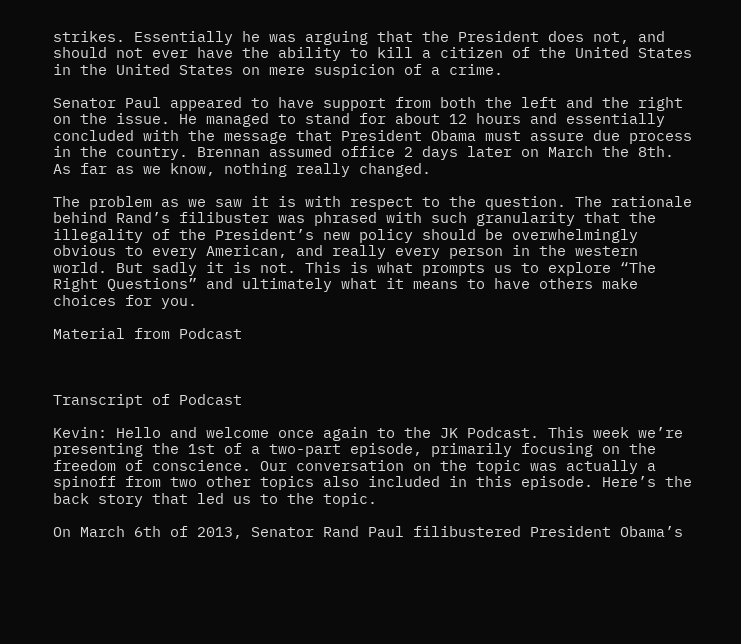strikes. Essentially he was arguing that the President does not, and should not ever have the ability to kill a citizen of the United States in the United States on mere suspicion of a crime.

Senator Paul appeared to have support from both the left and the right on the issue. He managed to stand for about 12 hours and essentially concluded with the message that President Obama must assure due process in the country. Brennan assumed office 2 days later on March the 8th. As far as we know, nothing really changed.

The problem as we saw it is with respect to the question. The rationale behind Rand’s filibuster was phrased with such granularity that the illegality of the President’s new policy should be overwhelmingly obvious to every American, and really every person in the western world. But sadly it is not. This is what prompts us to explore “The Right Questions” and ultimately what it means to have others make choices for you.

Material from Podcast



Transcript of Podcast

Kevin: Hello and welcome once again to the JK Podcast. This week we’re presenting the 1st of a two-part episode, primarily focusing on the freedom of conscience. Our conversation on the topic was actually a spinoff from two other topics also included in this episode. Here’s the back story that led us to the topic.

On March 6th of 2013, Senator Rand Paul filibustered President Obama’s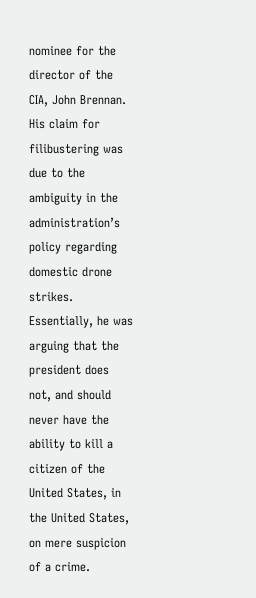nominee for the director of the CIA, John Brennan. His claim for filibustering was due to the ambiguity in the administration’s policy regarding domestic drone strikes. Essentially, he was arguing that the president does not, and should never have the ability to kill a citizen of the United States, in the United States, on mere suspicion of a crime.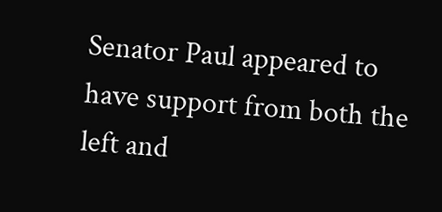Senator Paul appeared to have support from both the left and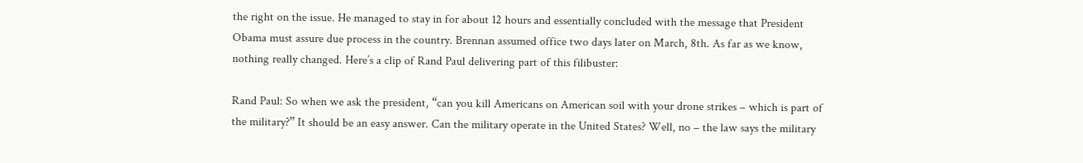the right on the issue. He managed to stay in for about 12 hours and essentially concluded with the message that President Obama must assure due process in the country. Brennan assumed office two days later on March, 8th. As far as we know, nothing really changed. Here’s a clip of Rand Paul delivering part of this filibuster:

Rand Paul: So when we ask the president, “can you kill Americans on American soil with your drone strikes – which is part of the military?” It should be an easy answer. Can the military operate in the United States? Well, no – the law says the military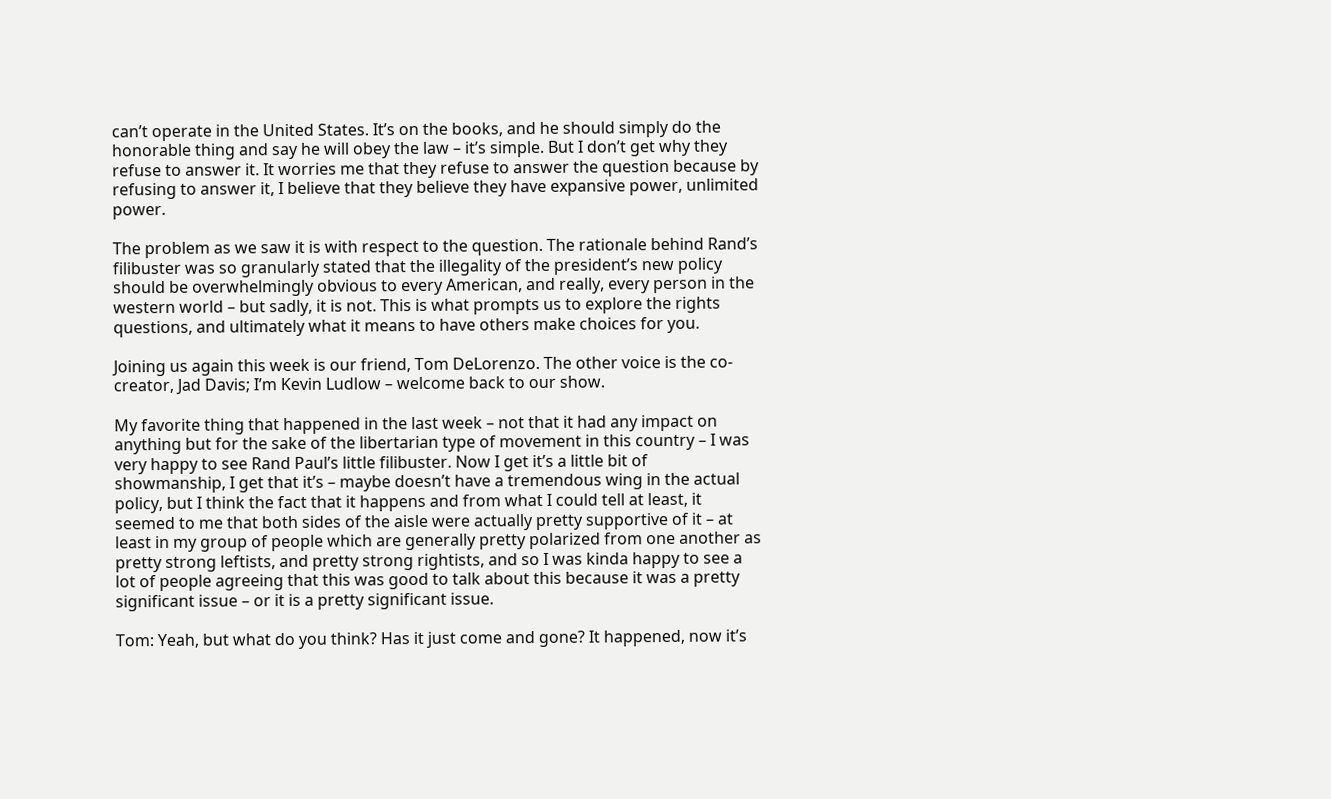can’t operate in the United States. It’s on the books, and he should simply do the honorable thing and say he will obey the law – it’s simple. But I don’t get why they refuse to answer it. It worries me that they refuse to answer the question because by refusing to answer it, I believe that they believe they have expansive power, unlimited power.

The problem as we saw it is with respect to the question. The rationale behind Rand’s filibuster was so granularly stated that the illegality of the president’s new policy should be overwhelmingly obvious to every American, and really, every person in the western world – but sadly, it is not. This is what prompts us to explore the rights questions, and ultimately what it means to have others make choices for you.

Joining us again this week is our friend, Tom DeLorenzo. The other voice is the co-creator, Jad Davis; I’m Kevin Ludlow – welcome back to our show.

My favorite thing that happened in the last week – not that it had any impact on anything but for the sake of the libertarian type of movement in this country – I was very happy to see Rand Paul’s little filibuster. Now I get it’s a little bit of showmanship, I get that it’s – maybe doesn’t have a tremendous wing in the actual policy, but I think the fact that it happens and from what I could tell at least, it seemed to me that both sides of the aisle were actually pretty supportive of it – at least in my group of people which are generally pretty polarized from one another as pretty strong leftists, and pretty strong rightists, and so I was kinda happy to see a lot of people agreeing that this was good to talk about this because it was a pretty significant issue – or it is a pretty significant issue.

Tom: Yeah, but what do you think? Has it just come and gone? It happened, now it’s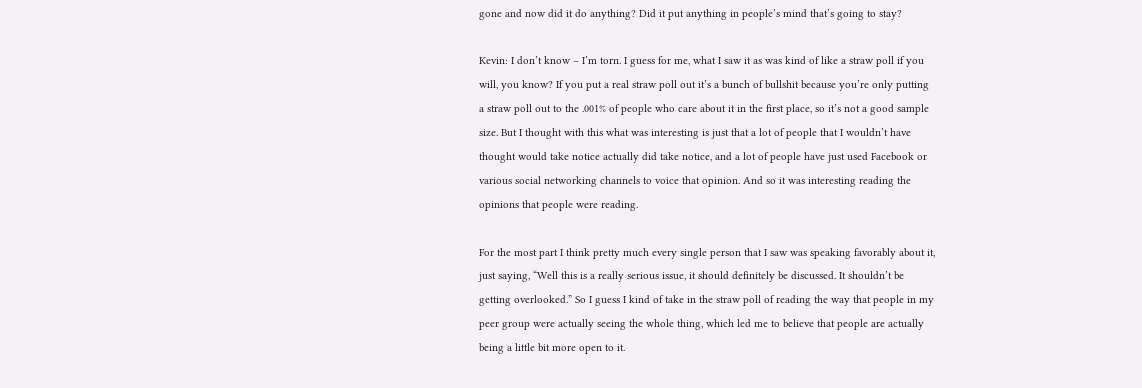gone and now did it do anything? Did it put anything in people’s mind that’s going to stay?

Kevin: I don’t know – I’m torn. I guess for me, what I saw it as was kind of like a straw poll if you will, you know? If you put a real straw poll out it’s a bunch of bullshit because you’re only putting a straw poll out to the .001% of people who care about it in the first place, so it’s not a good sample size. But I thought with this what was interesting is just that a lot of people that I wouldn’t have thought would take notice actually did take notice, and a lot of people have just used Facebook or various social networking channels to voice that opinion. And so it was interesting reading the opinions that people were reading.

For the most part I think pretty much every single person that I saw was speaking favorably about it, just saying, “Well this is a really serious issue, it should definitely be discussed. It shouldn’t be getting overlooked.” So I guess I kind of take in the straw poll of reading the way that people in my peer group were actually seeing the whole thing, which led me to believe that people are actually being a little bit more open to it.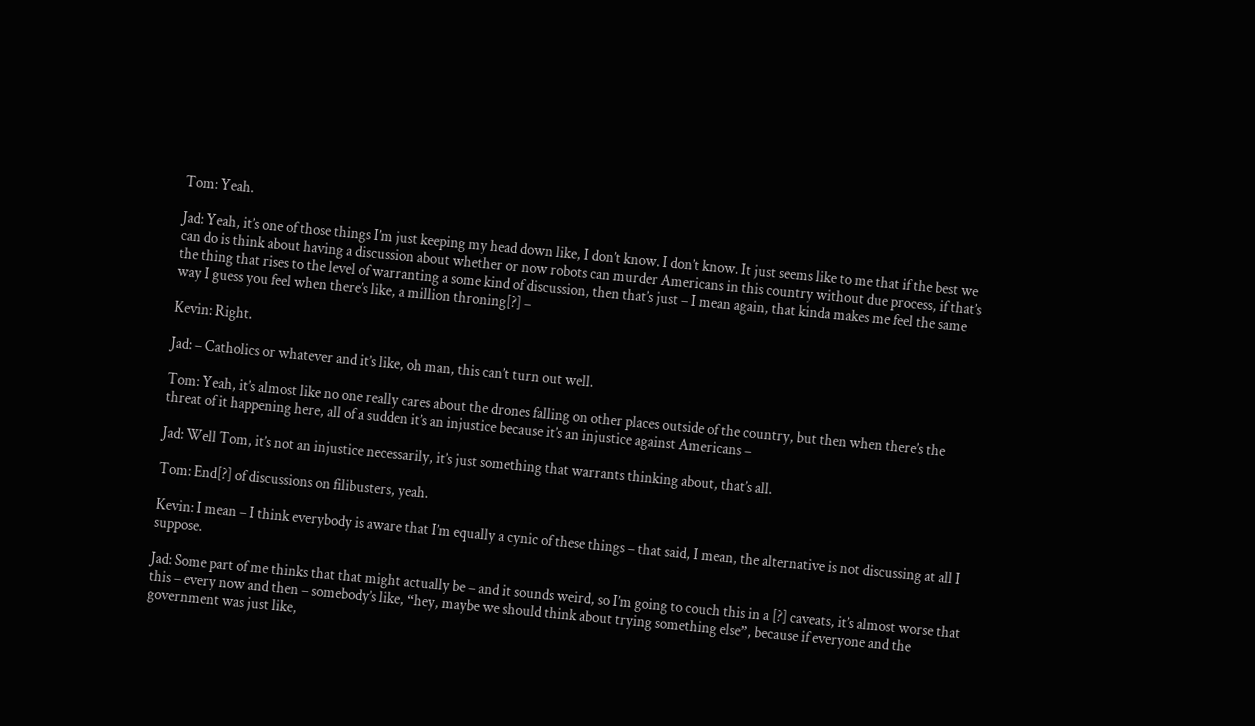Tom: Yeah.

Jad: Yeah, it’s one of those things I’m just keeping my head down like, I don’t know. I don’t know. It just seems like to me that if the best we can do is think about having a discussion about whether or now robots can murder Americans in this country without due process, if that’s the thing that rises to the level of warranting a some kind of discussion, then that’s just – I mean again, that kinda makes me feel the same way I guess you feel when there’s like, a million throning[?] –

Kevin: Right.

Jad: – Catholics or whatever and it’s like, oh man, this can’t turn out well.

Tom: Yeah, it’s almost like no one really cares about the drones falling on other places outside of the country, but then when there’s the threat of it happening here, all of a sudden it’s an injustice because it’s an injustice against Americans –

Jad: Well Tom, it’s not an injustice necessarily, it’s just something that warrants thinking about, that’s all.

Tom: End[?] of discussions on filibusters, yeah.

Kevin: I mean – I think everybody is aware that I’m equally a cynic of these things – that said, I mean, the alternative is not discussing at all I suppose.

Jad: Some part of me thinks that that might actually be – and it sounds weird, so I’m going to couch this in a [?] caveats, it’s almost worse that this – every now and then – somebody’s like, “hey, maybe we should think about trying something else”, because if everyone and the government was just like,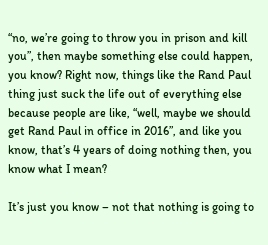“no, we’re going to throw you in prison and kill you”, then maybe something else could happen, you know? Right now, things like the Rand Paul thing just suck the life out of everything else because people are like, “well, maybe we should get Rand Paul in office in 2016”, and like you know, that’s 4 years of doing nothing then, you know what I mean?

It’s just you know – not that nothing is going to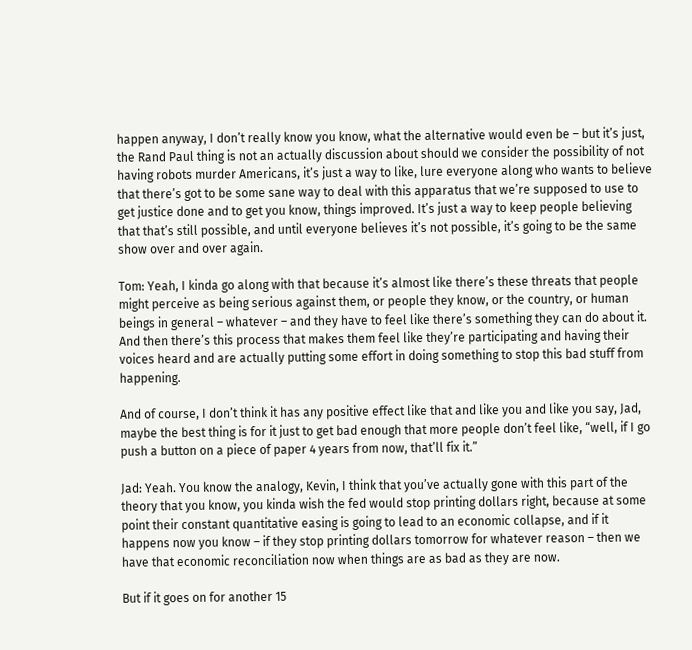happen anyway, I don’t really know you know, what the alternative would even be – but it’s just, the Rand Paul thing is not an actually discussion about should we consider the possibility of not having robots murder Americans, it’s just a way to like, lure everyone along who wants to believe that there’s got to be some sane way to deal with this apparatus that we’re supposed to use to get justice done and to get you know, things improved. It’s just a way to keep people believing that that’s still possible, and until everyone believes it’s not possible, it’s going to be the same show over and over again.

Tom: Yeah, I kinda go along with that because it’s almost like there’s these threats that people might perceive as being serious against them, or people they know, or the country, or human beings in general – whatever – and they have to feel like there’s something they can do about it. And then there’s this process that makes them feel like they’re participating and having their voices heard and are actually putting some effort in doing something to stop this bad stuff from happening.

And of course, I don’t think it has any positive effect like that and like you and like you say, Jad, maybe the best thing is for it just to get bad enough that more people don’t feel like, “well, if I go push a button on a piece of paper 4 years from now, that’ll fix it.”

Jad: Yeah. You know the analogy, Kevin, I think that you’ve actually gone with this part of the theory that you know, you kinda wish the fed would stop printing dollars right, because at some point their constant quantitative easing is going to lead to an economic collapse, and if it happens now you know – if they stop printing dollars tomorrow for whatever reason – then we have that economic reconciliation now when things are as bad as they are now.

But if it goes on for another 15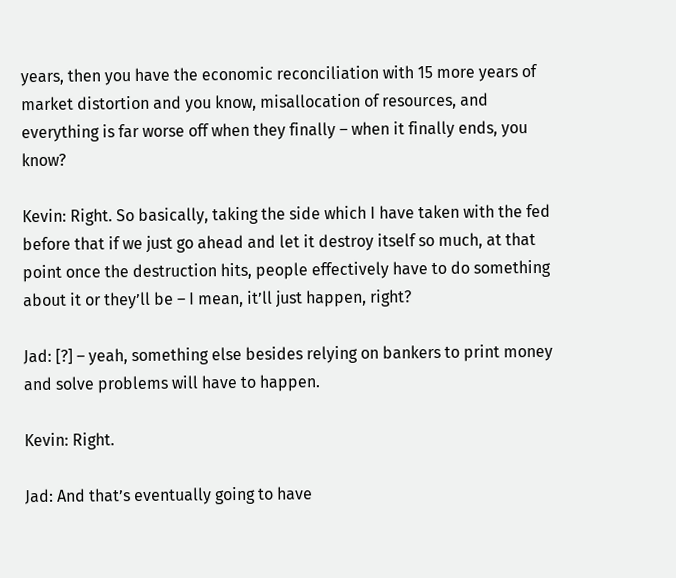years, then you have the economic reconciliation with 15 more years of market distortion and you know, misallocation of resources, and everything is far worse off when they finally – when it finally ends, you know?

Kevin: Right. So basically, taking the side which I have taken with the fed before that if we just go ahead and let it destroy itself so much, at that point once the destruction hits, people effectively have to do something about it or they’ll be – I mean, it’ll just happen, right?

Jad: [?] – yeah, something else besides relying on bankers to print money and solve problems will have to happen.

Kevin: Right.

Jad: And that’s eventually going to have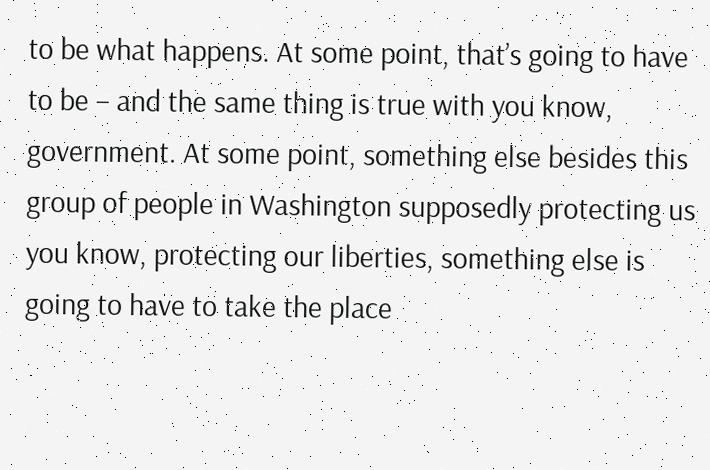to be what happens. At some point, that’s going to have to be – and the same thing is true with you know, government. At some point, something else besides this group of people in Washington supposedly protecting us you know, protecting our liberties, something else is going to have to take the place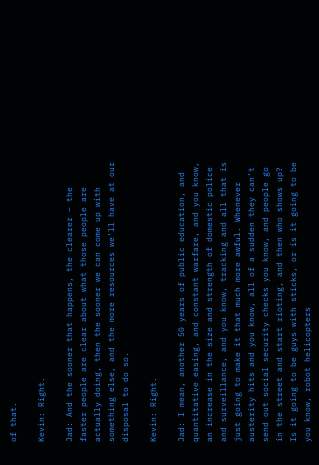of that.

Kevin: Right.

Jad: And the sooner that happens, the clearer – the faster people are clear about what those people are actually doing, then the sooner we can come up with something else, and the more resources we’ll have at our disposal to do so.

Kevin: Right.

Jad: I mean, another 50 years of public education, and quantitative easing, and constant warfare, and you know, an increase in the size and strength of domestic police and surveillance, and you know, tracking and all that is just going to make it that much more awful. Whenever austerity hits and you know, all of a sudden they can’t send out social security checks you know, and people go in the street and start rioting, and then who shows up? Is it going to be guys with sticks, or is it going to be you know, robot helicopters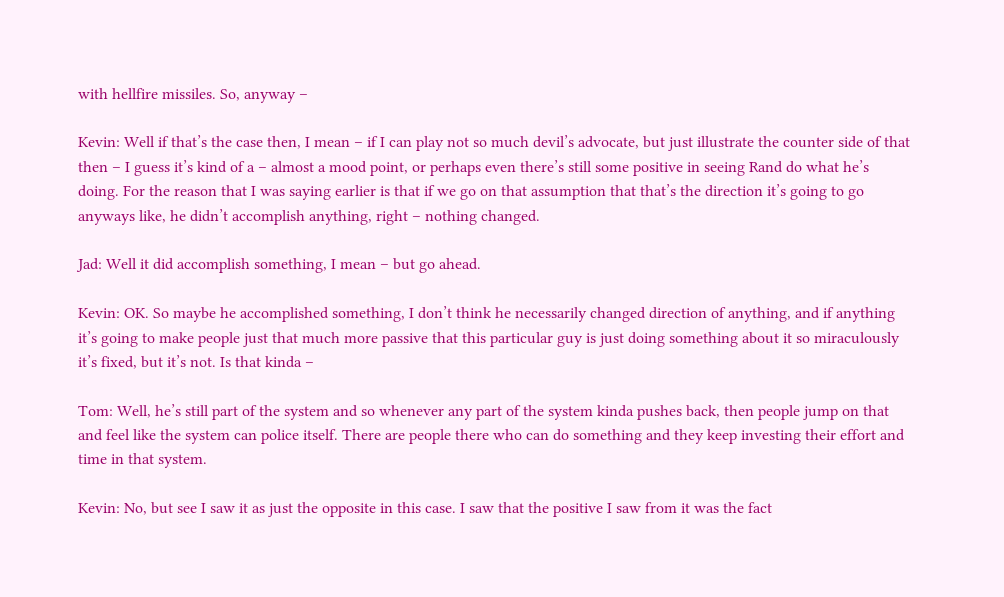with hellfire missiles. So, anyway –

Kevin: Well if that’s the case then, I mean – if I can play not so much devil’s advocate, but just illustrate the counter side of that then – I guess it’s kind of a – almost a mood point, or perhaps even there’s still some positive in seeing Rand do what he’s doing. For the reason that I was saying earlier is that if we go on that assumption that that’s the direction it’s going to go anyways like, he didn’t accomplish anything, right – nothing changed.

Jad: Well it did accomplish something, I mean – but go ahead.

Kevin: OK. So maybe he accomplished something, I don’t think he necessarily changed direction of anything, and if anything it’s going to make people just that much more passive that this particular guy is just doing something about it so miraculously it’s fixed, but it’s not. Is that kinda –

Tom: Well, he’s still part of the system and so whenever any part of the system kinda pushes back, then people jump on that and feel like the system can police itself. There are people there who can do something and they keep investing their effort and time in that system.

Kevin: No, but see I saw it as just the opposite in this case. I saw that the positive I saw from it was the fact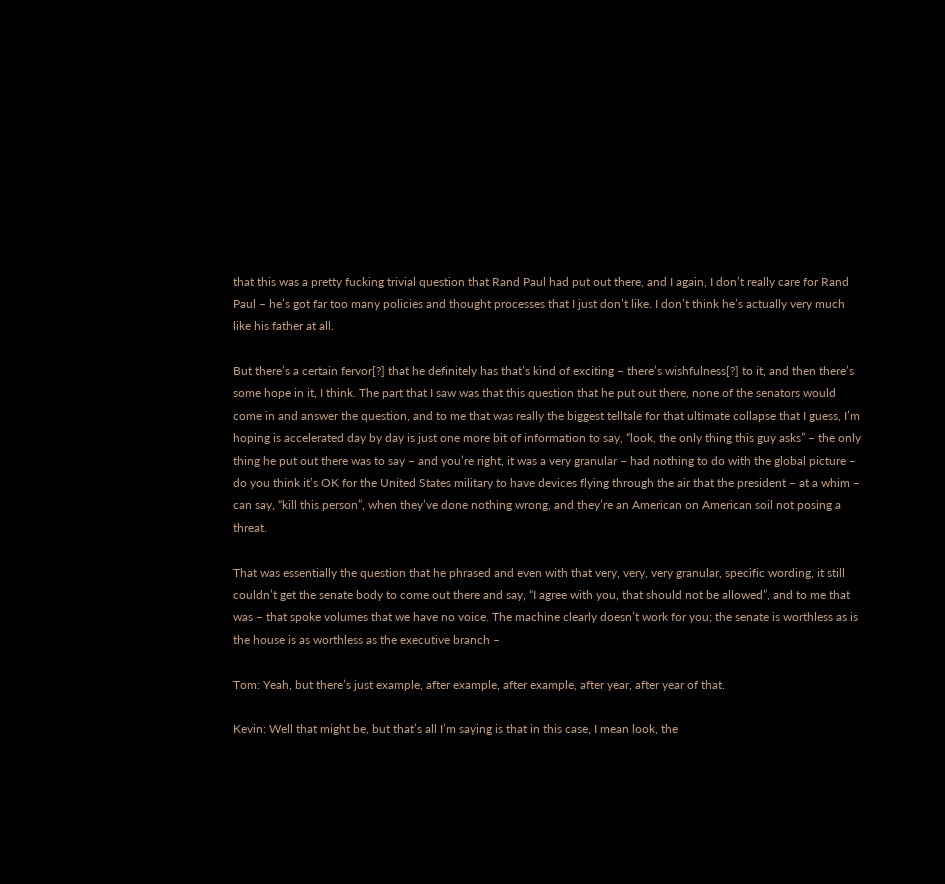that this was a pretty fucking trivial question that Rand Paul had put out there, and I again, I don’t really care for Rand Paul – he’s got far too many policies and thought processes that I just don’t like. I don’t think he’s actually very much like his father at all.

But there’s a certain fervor[?] that he definitely has that’s kind of exciting – there’s wishfulness[?] to it, and then there’s some hope in it, I think. The part that I saw was that this question that he put out there, none of the senators would come in and answer the question, and to me that was really the biggest telltale for that ultimate collapse that I guess, I’m hoping is accelerated day by day is just one more bit of information to say, “look, the only thing this guy asks” – the only thing he put out there was to say – and you’re right, it was a very granular – had nothing to do with the global picture – do you think it’s OK for the United States military to have devices flying through the air that the president – at a whim – can say, “kill this person”, when they’ve done nothing wrong, and they’re an American on American soil not posing a threat.

That was essentially the question that he phrased and even with that very, very, very granular, specific wording, it still couldn’t get the senate body to come out there and say, “I agree with you, that should not be allowed”, and to me that was – that spoke volumes that we have no voice. The machine clearly doesn’t work for you; the senate is worthless as is the house is as worthless as the executive branch –

Tom: Yeah, but there’s just example, after example, after example, after year, after year of that.

Kevin: Well that might be, but that’s all I’m saying is that in this case, I mean look, the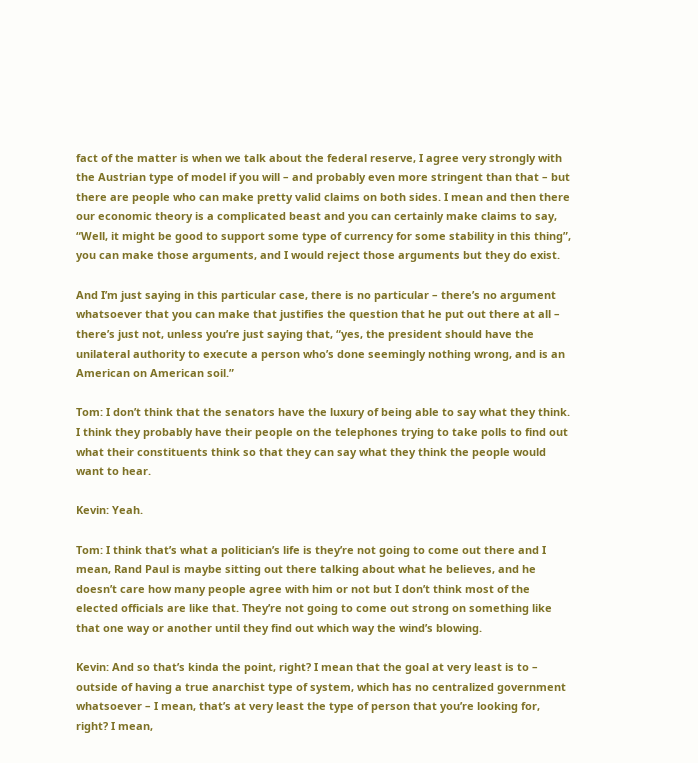fact of the matter is when we talk about the federal reserve, I agree very strongly with the Austrian type of model if you will – and probably even more stringent than that – but there are people who can make pretty valid claims on both sides. I mean and then there our economic theory is a complicated beast and you can certainly make claims to say, “Well, it might be good to support some type of currency for some stability in this thing”, you can make those arguments, and I would reject those arguments but they do exist.

And I’m just saying in this particular case, there is no particular – there’s no argument whatsoever that you can make that justifies the question that he put out there at all – there’s just not, unless you’re just saying that, “yes, the president should have the unilateral authority to execute a person who’s done seemingly nothing wrong, and is an American on American soil.”

Tom: I don’t think that the senators have the luxury of being able to say what they think. I think they probably have their people on the telephones trying to take polls to find out what their constituents think so that they can say what they think the people would want to hear.

Kevin: Yeah.

Tom: I think that’s what a politician’s life is they’re not going to come out there and I mean, Rand Paul is maybe sitting out there talking about what he believes, and he doesn’t care how many people agree with him or not but I don’t think most of the elected officials are like that. They’re not going to come out strong on something like that one way or another until they find out which way the wind’s blowing.

Kevin: And so that’s kinda the point, right? I mean that the goal at very least is to – outside of having a true anarchist type of system, which has no centralized government whatsoever – I mean, that’s at very least the type of person that you’re looking for, right? I mean,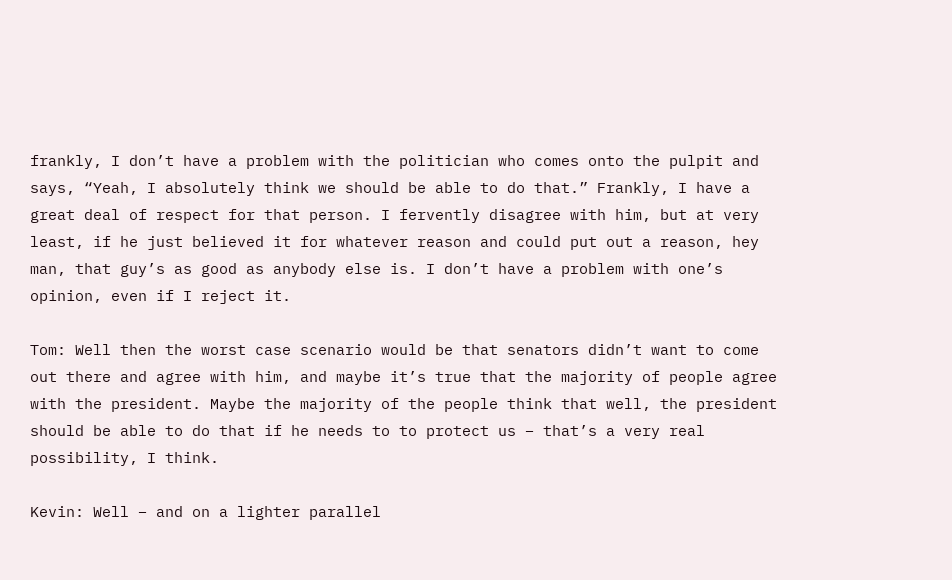frankly, I don’t have a problem with the politician who comes onto the pulpit and says, “Yeah, I absolutely think we should be able to do that.” Frankly, I have a great deal of respect for that person. I fervently disagree with him, but at very least, if he just believed it for whatever reason and could put out a reason, hey man, that guy’s as good as anybody else is. I don’t have a problem with one’s opinion, even if I reject it.

Tom: Well then the worst case scenario would be that senators didn’t want to come out there and agree with him, and maybe it’s true that the majority of people agree with the president. Maybe the majority of the people think that well, the president should be able to do that if he needs to to protect us – that’s a very real possibility, I think.

Kevin: Well – and on a lighter parallel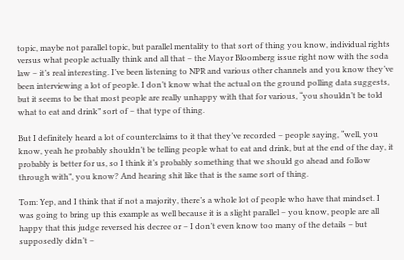topic, maybe not parallel topic, but parallel mentality to that sort of thing you know, individual rights versus what people actually think and all that – the Mayor Bloomberg issue right now with the soda law – it’s real interesting. I’ve been listening to NPR and various other channels and you know they’ve been interviewing a lot of people. I don’t know what the actual on the ground polling data suggests, but it seems to be that most people are really unhappy with that for various, “you shouldn’t be told what to eat and drink” sort of – that type of thing.

But I definitely heard a lot of counterclaims to it that they’ve recorded – people saying, “well, you know, yeah he probably shouldn’t be telling people what to eat and drink, but at the end of the day, it probably is better for us, so I think it’s probably something that we should go ahead and follow through with”, you know? And hearing shit like that is the same sort of thing.

Tom: Yep, and I think that if not a majority, there’s a whole lot of people who have that mindset. I was going to bring up this example as well because it is a slight parallel – you know, people are all happy that this judge reversed his decree or – I don’t even know too many of the details – but supposedly didn’t –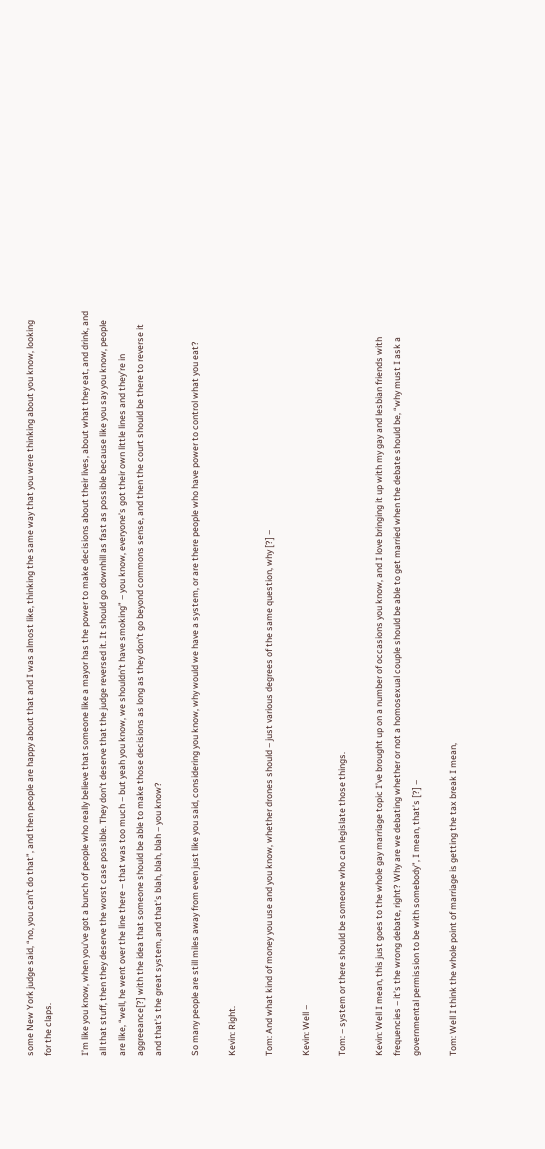some New York judge said, “no, you can’t do that”, and then people are happy about that and I was almost like, thinking the same way that you were thinking about you know, looking for the claps.

I’m like you know, when you’ve got a bunch of people who really believe that someone like a mayor has the power to make decisions about their lives, about what they eat, and drink, and all that stuff, then they deserve the worst case possible. They don’t deserve that the judge reversed it. It should go downhill as fast as possible because like you say you know, people are like, “well, he went over the line there – that was too much – but yeah you know, we shouldn’t have smoking” – you know, everyone’s got their own little lines and they’re in aggreeance[?] with the idea that someone should be able to make those decisions as long as they don’t go beyond commons sense, and then the court should be there to reverse it and that’s the great system, and that’s blah, blah, blah – you know?

So many people are still miles away from even just like you said, considering you know, why would we have a system, or are there people who have power to control what you eat?

Kevin: Right.

Tom: And what kind of money you use and you know, whether drones should – just various degrees of the same question, why [?] –

Kevin: Well –

Tom: – system or there should be someone who can legislate those things.

Kevin: Well I mean, this just goes to the whole gay marriage topic I’ve brought up on a number of occasions you know, and I love bringing it up with my gay and lesbian friends with frequencies – it’s the wrong debate, right? Why are we debating whether or not a homosexual couple should be able to get married when the debate should be, “why must I ask a governmental permission to be with somebody”, I mean, that’s [?] –

Tom: Well I think the whole point of marriage is getting the tax break I mean,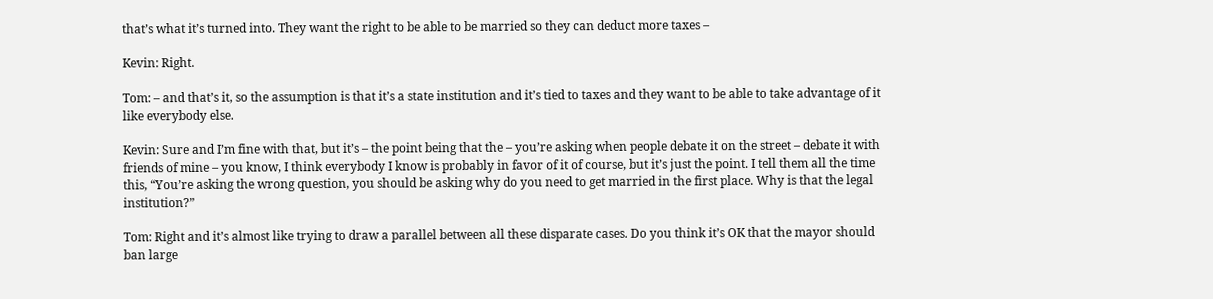that’s what it’s turned into. They want the right to be able to be married so they can deduct more taxes –

Kevin: Right.

Tom: – and that’s it, so the assumption is that it’s a state institution and it’s tied to taxes and they want to be able to take advantage of it like everybody else.

Kevin: Sure and I’m fine with that, but it’s – the point being that the – you’re asking when people debate it on the street – debate it with friends of mine – you know, I think everybody I know is probably in favor of it of course, but it’s just the point. I tell them all the time this, “You’re asking the wrong question, you should be asking why do you need to get married in the first place. Why is that the legal institution?”

Tom: Right and it’s almost like trying to draw a parallel between all these disparate cases. Do you think it’s OK that the mayor should ban large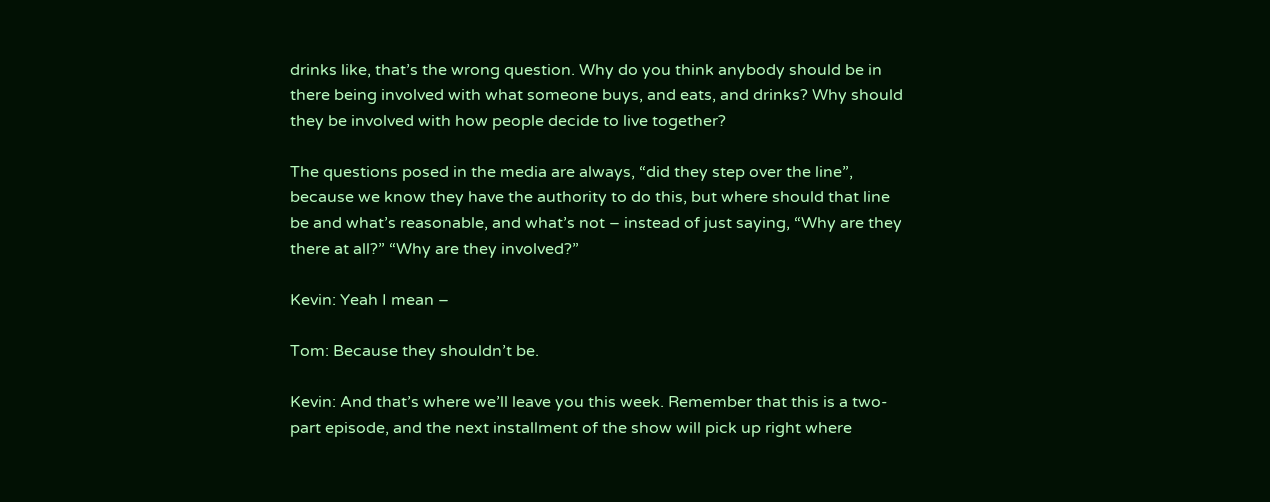drinks like, that’s the wrong question. Why do you think anybody should be in there being involved with what someone buys, and eats, and drinks? Why should they be involved with how people decide to live together?

The questions posed in the media are always, “did they step over the line”, because we know they have the authority to do this, but where should that line be and what’s reasonable, and what’s not – instead of just saying, “Why are they there at all?” “Why are they involved?”

Kevin: Yeah I mean –

Tom: Because they shouldn’t be.

Kevin: And that’s where we’ll leave you this week. Remember that this is a two-part episode, and the next installment of the show will pick up right where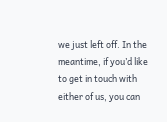we just left off. In the meantime, if you’d like to get in touch with either of us, you can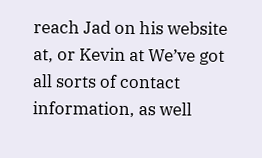reach Jad on his website at, or Kevin at We’ve got all sorts of contact information, as well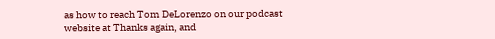as how to reach Tom DeLorenzo on our podcast website at Thanks again, and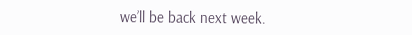we’ll be back next week.